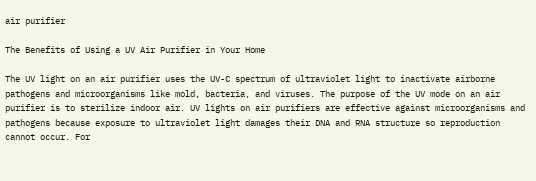air purifier

The Benefits of Using a UV Air Purifier in Your Home

The UV light on an air purifier uses the UV-C spectrum of ultraviolet light to inactivate airborne pathogens and microorganisms like mold, bacteria, and viruses. The purpose of the UV mode on an air purifier is to sterilize indoor air. UV lights on air purifiers are effective against microorganisms and pathogens because exposure to ultraviolet light damages their DNA and RNA structure so reproduction cannot occur. For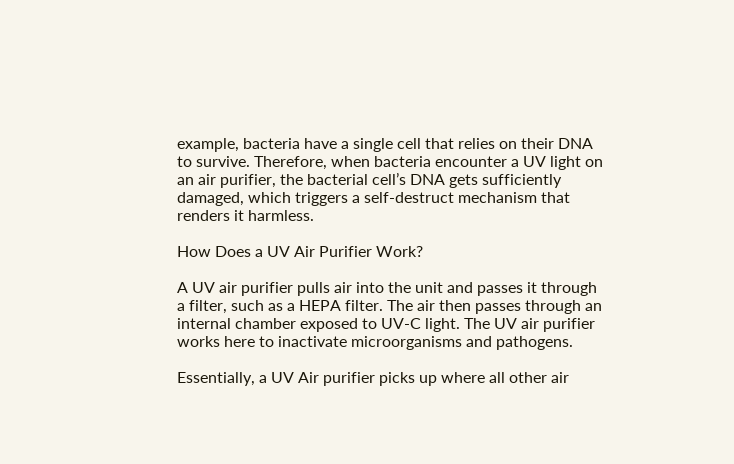example, bacteria have a single cell that relies on their DNA to survive. Therefore, when bacteria encounter a UV light on an air purifier, the bacterial cell’s DNA gets sufficiently damaged, which triggers a self-destruct mechanism that renders it harmless.

How Does a UV Air Purifier Work?

A UV air purifier pulls air into the unit and passes it through a filter, such as a HEPA filter. The air then passes through an internal chamber exposed to UV-C light. The UV air purifier works here to inactivate microorganisms and pathogens.

Essentially, a UV Air purifier picks up where all other air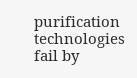purification technologies fail by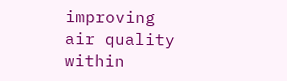improving air quality within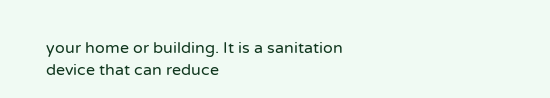your home or building. It is a sanitation device that can reduce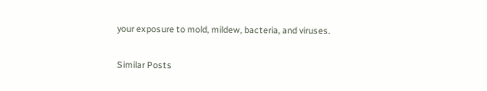your exposure to mold, mildew, bacteria, and viruses.

Similar Posts